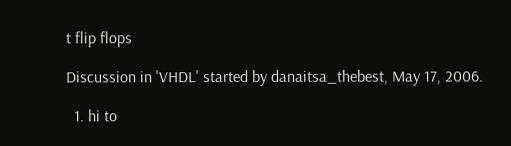t flip flops

Discussion in 'VHDL' started by danaitsa_thebest, May 17, 2006.

  1. hi to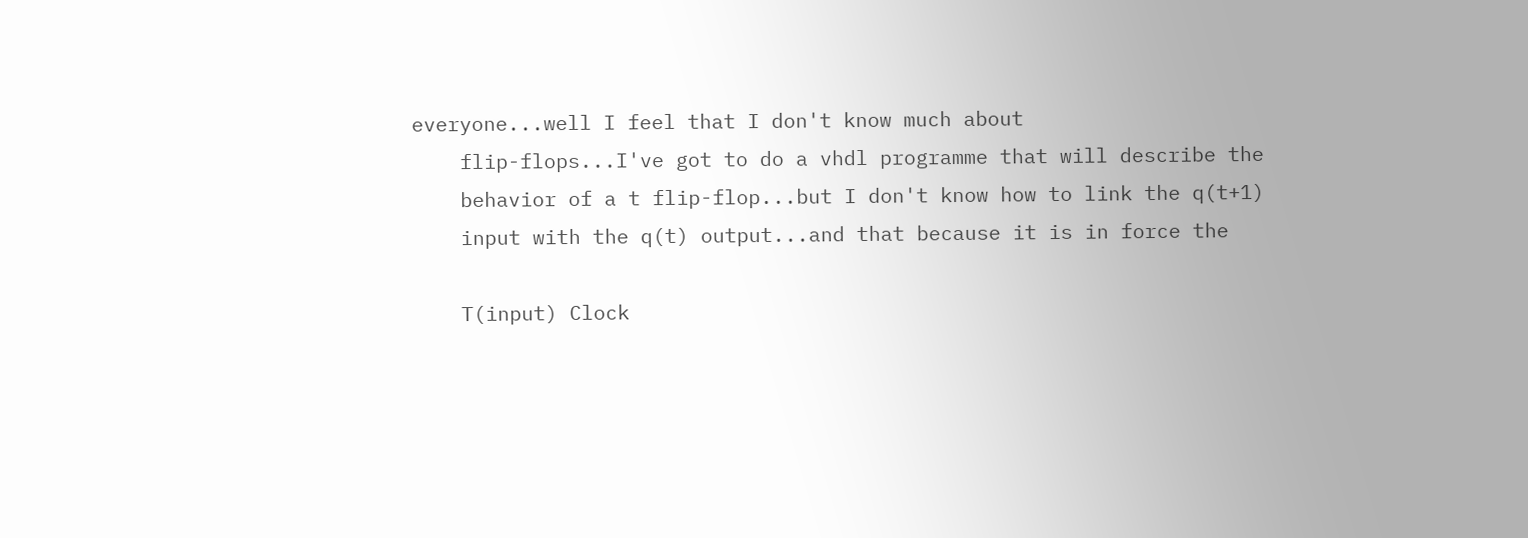everyone...well I feel that I don't know much about
    flip-flops...I've got to do a vhdl programme that will describe the
    behavior of a t flip-flop...but I don't know how to link the q(t+1)
    input with the q(t) output...and that because it is in force the

    T(input) Clock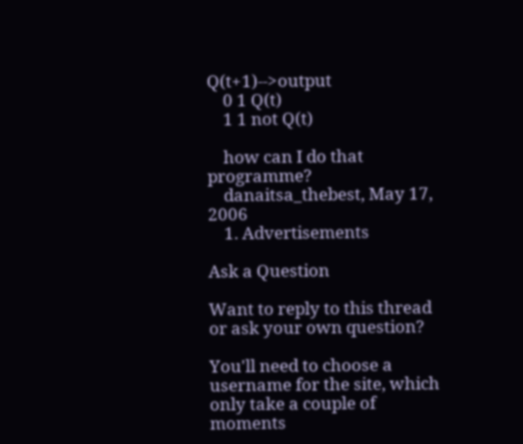Q(t+1)-->output
    0 1 Q(t)
    1 1 not Q(t)

    how can I do that programme?
    danaitsa_thebest, May 17, 2006
    1. Advertisements

Ask a Question

Want to reply to this thread or ask your own question?

You'll need to choose a username for the site, which only take a couple of moments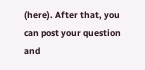(here). After that, you can post your question and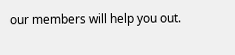our members will help you out.